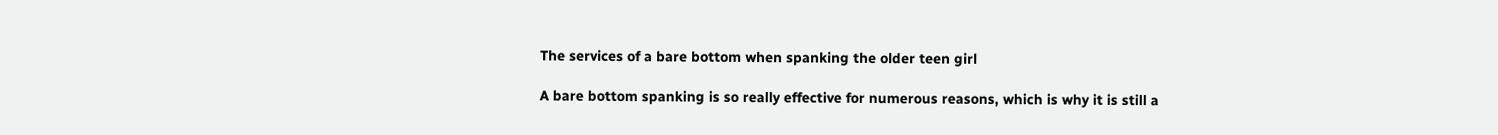The services of a bare bottom when spanking the older teen girl

A bare bottom spanking is so really effective for numerous reasons, which is why it is still a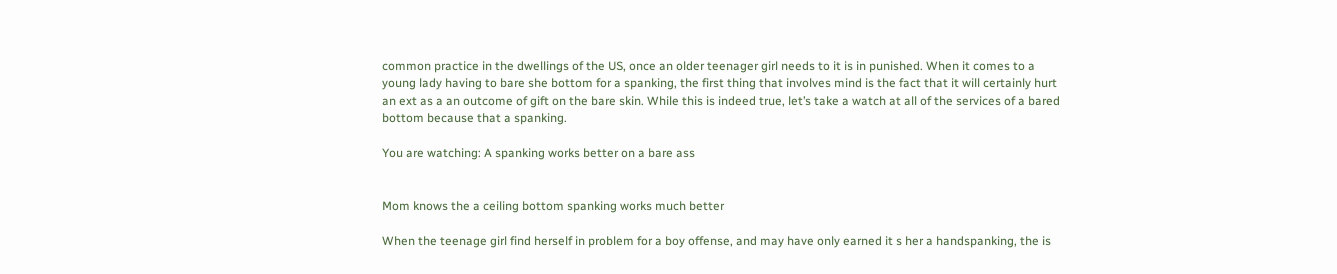common practice in the dwellings of the US, once an older teenager girl needs to it is in punished. When it comes to a young lady having to bare she bottom for a spanking, the first thing that involves mind is the fact that it will certainly hurt an ext as a an outcome of gift on the bare skin. While this is indeed true, let’s take a watch at all of the services of a bared bottom because that a spanking.

You are watching: A spanking works better on a bare ass


Mom knows the a ceiling bottom spanking works much better

When the teenage girl find herself in problem for a boy offense, and may have only earned it s her a handspanking, the is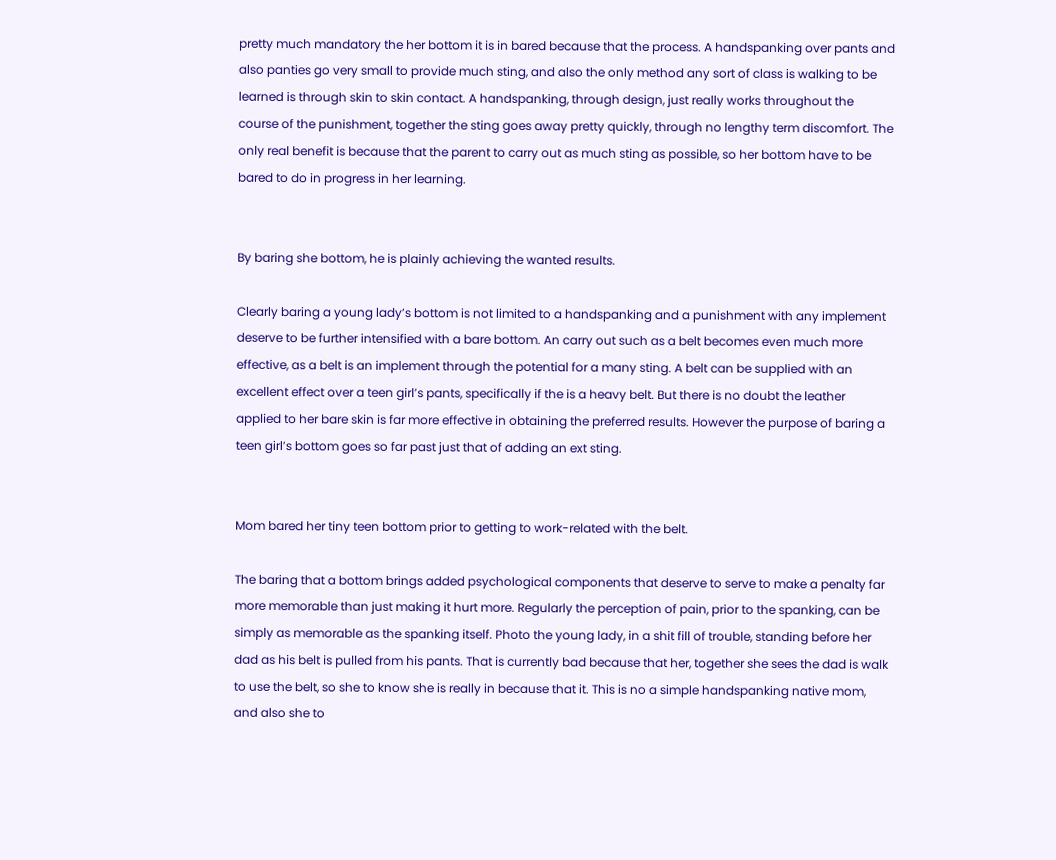pretty much mandatory the her bottom it is in bared because that the process. A handspanking over pants and also panties go very small to provide much sting, and also the only method any sort of class is walking to be learned is through skin to skin contact. A handspanking, through design, just really works throughout the course of the punishment, together the sting goes away pretty quickly, through no lengthy term discomfort. The only real benefit is because that the parent to carry out as much sting as possible, so her bottom have to be bared to do in progress in her learning.


By baring she bottom, he is plainly achieving the wanted results.

Clearly baring a young lady’s bottom is not limited to a handspanking and a punishment with any implement deserve to be further intensified with a bare bottom. An carry out such as a belt becomes even much more effective, as a belt is an implement through the potential for a many sting. A belt can be supplied with an excellent effect over a teen girl’s pants, specifically if the is a heavy belt. But there is no doubt the leather applied to her bare skin is far more effective in obtaining the preferred results. However the purpose of baring a teen girl’s bottom goes so far past just that of adding an ext sting.


Mom bared her tiny teen bottom prior to getting to work-related with the belt.

The baring that a bottom brings added psychological components that deserve to serve to make a penalty far more memorable than just making it hurt more. Regularly the perception of pain, prior to the spanking, can be simply as memorable as the spanking itself. Photo the young lady, in a shit fill of trouble, standing before her dad as his belt is pulled from his pants. That is currently bad because that her, together she sees the dad is walk to use the belt, so she to know she is really in because that it. This is no a simple handspanking native mom, and also she to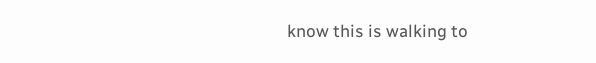know this is walking to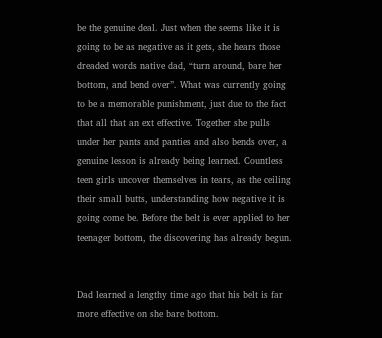be the genuine deal. Just when the seems like it is going to be as negative as it gets, she hears those dreaded words native dad, “turn around, bare her bottom, and bend over”. What was currently going to be a memorable punishment, just due to the fact that all that an ext effective. Together she pulls under her pants and panties and also bends over, a genuine lesson is already being learned. Countless teen girls uncover themselves in tears, as the ceiling their small butts, understanding how negative it is going come be. Before the belt is ever applied to her teenager bottom, the discovering has already begun.


Dad learned a lengthy time ago that his belt is far more effective on she bare bottom.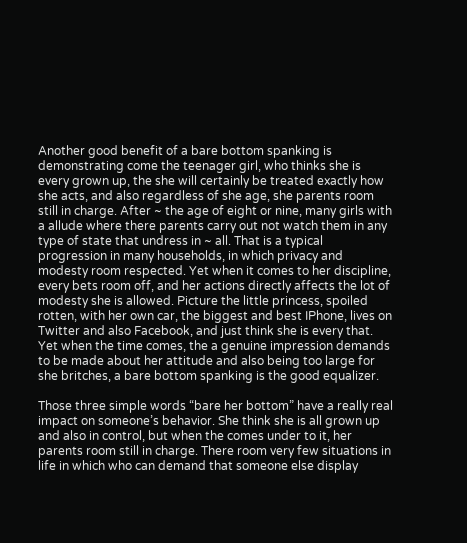Another good benefit of a bare bottom spanking is demonstrating come the teenager girl, who thinks she is every grown up, the she will certainly be treated exactly how she acts, and also regardless of she age, she parents room still in charge. After ~ the age of eight or nine, many girls with a allude where there parents carry out not watch them in any type of state that undress in ~ all. That is a typical progression in many households, in which privacy and modesty room respected. Yet when it comes to her discipline, every bets room off, and her actions directly affects the lot of modesty she is allowed. Picture the little princess, spoiled rotten, with her own car, the biggest and best IPhone, lives on Twitter and also Facebook, and just think she is every that. Yet when the time comes, the a genuine impression demands to be made about her attitude and also being too large for she britches, a bare bottom spanking is the good equalizer.

Those three simple words “bare her bottom” have a really real impact on someone’s behavior. She think she is all grown up and also in control, but when the comes under to it, her parents room still in charge. There room very few situations in life in which who can demand that someone else display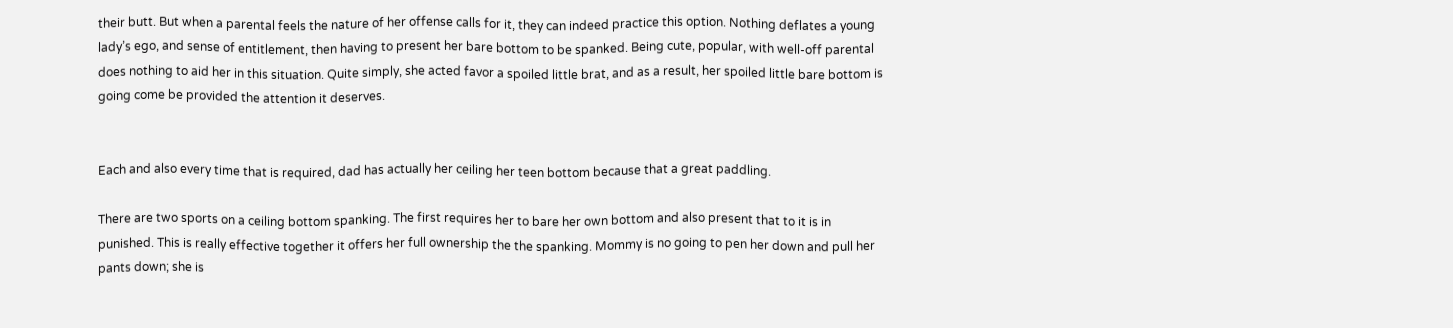their butt. But when a parental feels the nature of her offense calls for it, they can indeed practice this option. Nothing deflates a young lady’s ego, and sense of entitlement, then having to present her bare bottom to be spanked. Being cute, popular, with well-off parental does nothing to aid her in this situation. Quite simply, she acted favor a spoiled little brat, and as a result, her spoiled little bare bottom is going come be provided the attention it deserves.


Each and also every time that is required, dad has actually her ceiling her teen bottom because that a great paddling.

There are two sports on a ceiling bottom spanking. The first requires her to bare her own bottom and also present that to it is in punished. This is really effective together it offers her full ownership the the spanking. Mommy is no going to pen her down and pull her pants down; she is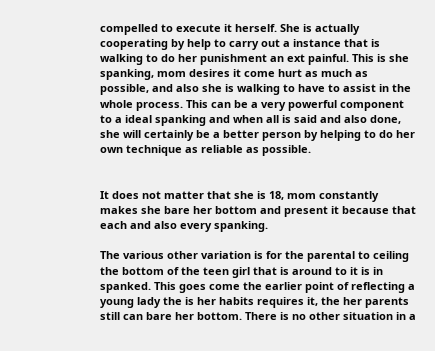compelled to execute it herself. She is actually cooperating by help to carry out a instance that is walking to do her punishment an ext painful. This is she spanking, mom desires it come hurt as much as possible, and also she is walking to have to assist in the whole process. This can be a very powerful component to a ideal spanking and when all is said and also done, she will certainly be a better person by helping to do her own technique as reliable as possible.


It does not matter that she is 18, mom constantly makes she bare her bottom and present it because that each and also every spanking.

The various other variation is for the parental to ceiling the bottom of the teen girl that is around to it is in spanked. This goes come the earlier point of reflecting a young lady the is her habits requires it, the her parents still can bare her bottom. There is no other situation in a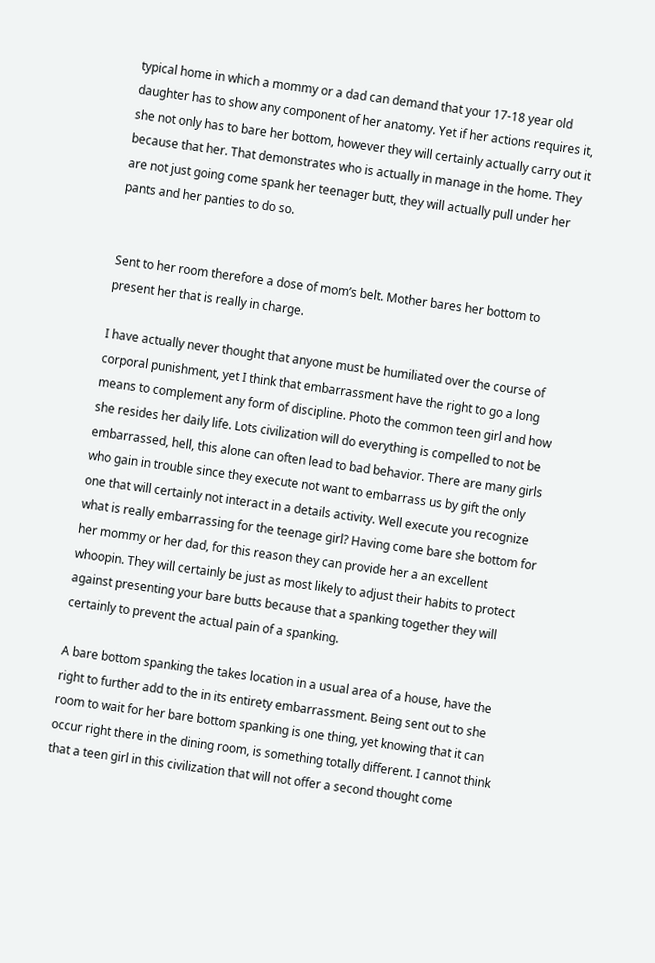typical home in which a mommy or a dad can demand that your 17-18 year old daughter has to show any component of her anatomy. Yet if her actions requires it, she not only has to bare her bottom, however they will certainly actually carry out it because that her. That demonstrates who is actually in manage in the home. They are not just going come spank her teenager butt, they will actually pull under her pants and her panties to do so.


Sent to her room therefore a dose of mom’s belt. Mother bares her bottom to present her that is really in charge.

I have actually never thought that anyone must be humiliated over the course of corporal punishment, yet I think that embarrassment have the right to go a long means to complement any form of discipline. Photo the common teen girl and how she resides her daily life. Lots civilization will do everything is compelled to not be embarrassed, hell, this alone can often lead to bad behavior. There are many girls who gain in trouble since they execute not want to embarrass us by gift the only one that will certainly not interact in a details activity. Well execute you recognize what is really embarrassing for the teenage girl? Having come bare she bottom for her mommy or her dad, for this reason they can provide her a an excellent whoopin. They will certainly be just as most likely to adjust their habits to protect against presenting your bare butts because that a spanking together they will certainly to prevent the actual pain of a spanking.

A bare bottom spanking the takes location in a usual area of a house, have the right to further add to the in its entirety embarrassment. Being sent out to she room to wait for her bare bottom spanking is one thing, yet knowing that it can occur right there in the dining room, is something totally different. I cannot think that a teen girl in this civilization that will not offer a second thought come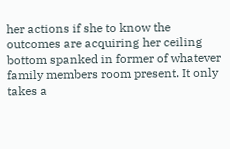her actions if she to know the outcomes are acquiring her ceiling bottom spanked in former of whatever family members room present. It only takes a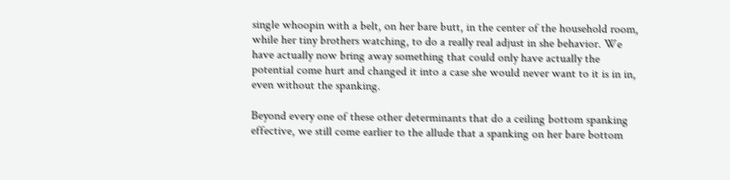single whoopin with a belt, on her bare butt, in the center of the household room, while her tiny brothers watching, to do a really real adjust in she behavior. We have actually now bring away something that could only have actually the potential come hurt and changed it into a case she would never want to it is in in, even without the spanking.

Beyond every one of these other determinants that do a ceiling bottom spanking effective, we still come earlier to the allude that a spanking on her bare bottom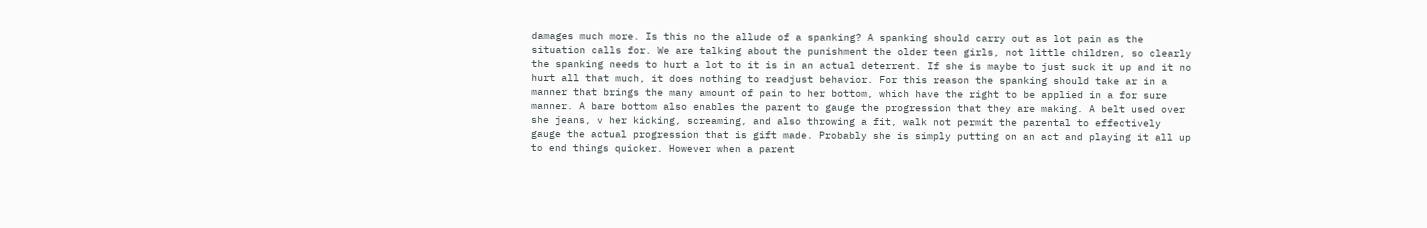damages much more. Is this no the allude of a spanking? A spanking should carry out as lot pain as the situation calls for. We are talking about the punishment the older teen girls, not little children, so clearly the spanking needs to hurt a lot to it is in an actual deterrent. If she is maybe to just suck it up and it no hurt all that much, it does nothing to readjust behavior. For this reason the spanking should take ar in a manner that brings the many amount of pain to her bottom, which have the right to be applied in a for sure manner. A bare bottom also enables the parent to gauge the progression that they are making. A belt used over she jeans, v her kicking, screaming, and also throwing a fit, walk not permit the parental to effectively gauge the actual progression that is gift made. Probably she is simply putting on an act and playing it all up to end things quicker. However when a parent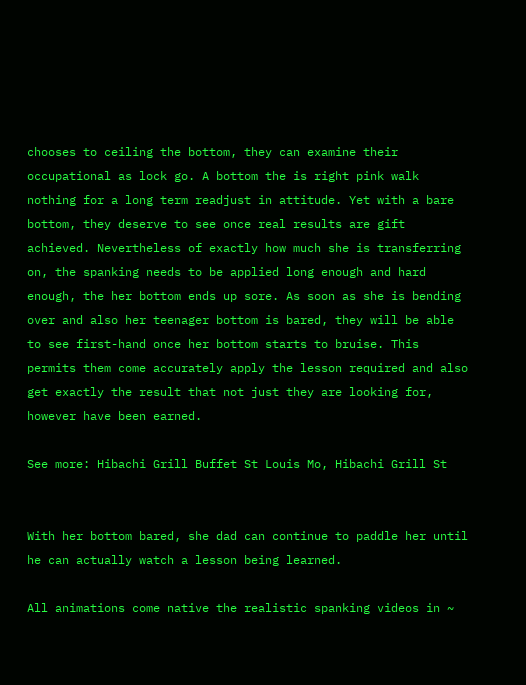chooses to ceiling the bottom, they can examine their occupational as lock go. A bottom the is right pink walk nothing for a long term readjust in attitude. Yet with a bare bottom, they deserve to see once real results are gift achieved. Nevertheless of exactly how much she is transferring on, the spanking needs to be applied long enough and hard enough, the her bottom ends up sore. As soon as she is bending over and also her teenager bottom is bared, they will be able to see first-hand once her bottom starts to bruise. This permits them come accurately apply the lesson required and also get exactly the result that not just they are looking for, however have been earned.

See more: Hibachi Grill Buffet St Louis Mo, Hibachi Grill St


With her bottom bared, she dad can continue to paddle her until he can actually watch a lesson being learned.

All animations come native the realistic spanking videos in ~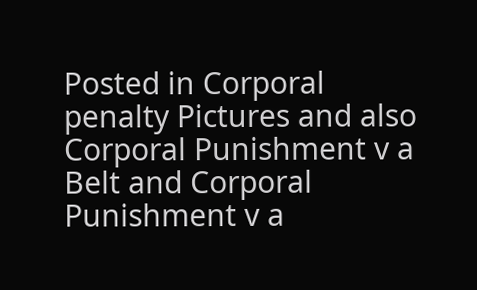Posted in Corporal penalty Pictures and also Corporal Punishment v a Belt and Corporal Punishment v a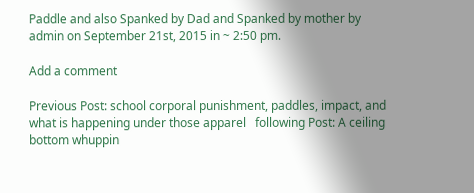Paddle and also Spanked by Dad and Spanked by mother by admin on September 21st, 2015 in ~ 2:50 pm.

Add a comment

Previous Post: school corporal punishment, paddles, impact, and what is happening under those apparel   following Post: A ceiling bottom whuppin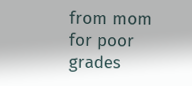from mom for poor grades